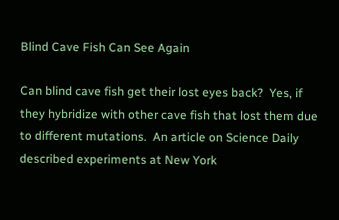Blind Cave Fish Can See Again

Can blind cave fish get their lost eyes back?  Yes, if they hybridize with other cave fish that lost them due to different mutations.  An article on Science Daily described experiments at New York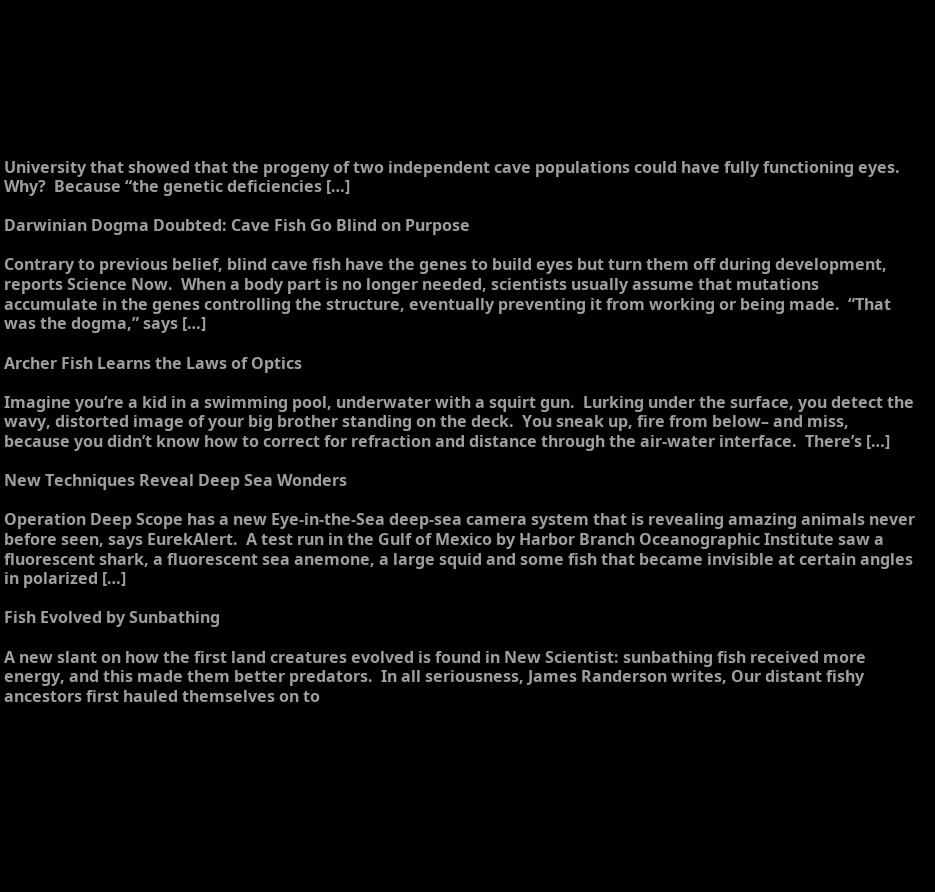University that showed that the progeny of two independent cave populations could have fully functioning eyes.  Why?  Because “the genetic deficiencies […]

Darwinian Dogma Doubted: Cave Fish Go Blind on Purpose

Contrary to previous belief, blind cave fish have the genes to build eyes but turn them off during development, reports Science Now.  When a body part is no longer needed, scientists usually assume that mutations accumulate in the genes controlling the structure, eventually preventing it from working or being made.  “That was the dogma,” says […]

Archer Fish Learns the Laws of Optics

Imagine you’re a kid in a swimming pool, underwater with a squirt gun.  Lurking under the surface, you detect the wavy, distorted image of your big brother standing on the deck.  You sneak up, fire from below– and miss, because you didn’t know how to correct for refraction and distance through the air-water interface.  There’s […]

New Techniques Reveal Deep Sea Wonders

Operation Deep Scope has a new Eye-in-the-Sea deep-sea camera system that is revealing amazing animals never before seen, says EurekAlert.  A test run in the Gulf of Mexico by Harbor Branch Oceanographic Institute saw a fluorescent shark, a fluorescent sea anemone, a large squid and some fish that became invisible at certain angles in polarized […]

Fish Evolved by Sunbathing

A new slant on how the first land creatures evolved is found in New Scientist: sunbathing fish received more energy, and this made them better predators.  In all seriousness, James Randerson writes, Our distant fishy ancestors first hauled themselves on to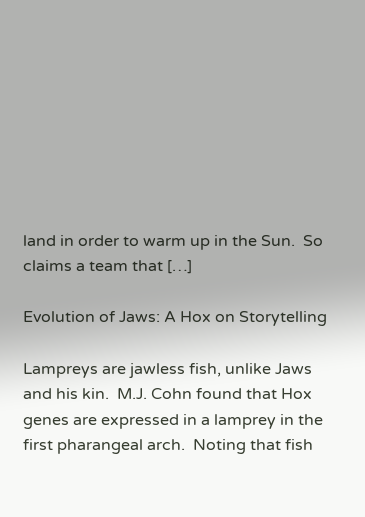land in order to warm up in the Sun.  So claims a team that […]

Evolution of Jaws: A Hox on Storytelling

Lampreys are jawless fish, unlike Jaws and his kin.  M.J. Cohn found that Hox genes are expressed in a lamprey in the first pharangeal arch.  Noting that fish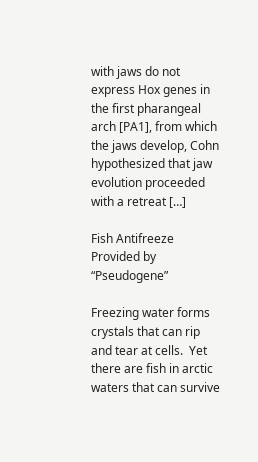with jaws do not express Hox genes in the first pharangeal arch [PA1], from which the jaws develop, Cohn hypothesized that jaw evolution proceeded with a retreat […]

Fish Antifreeze Provided by “Pseudogene”

Freezing water forms crystals that can rip and tear at cells.  Yet there are fish in arctic waters that can survive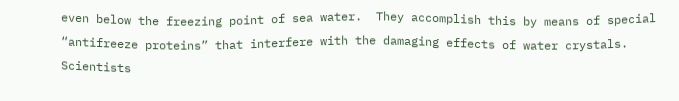even below the freezing point of sea water.  They accomplish this by means of special “antifreeze proteins” that interfere with the damaging effects of water crystals.     Scientists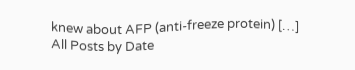knew about AFP (anti-freeze protein) […]
All Posts by Date